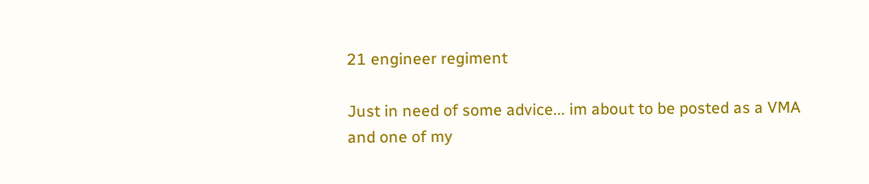21 engineer regiment

Just in need of some advice... im about to be posted as a VMA and one of my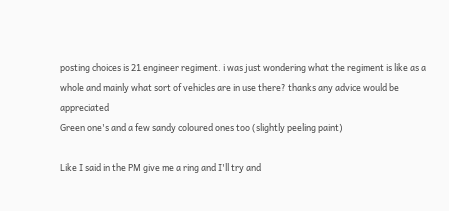posting choices is 21 engineer regiment. i was just wondering what the regiment is like as a whole and mainly what sort of vehicles are in use there? thanks any advice would be appreciated
Green one's and a few sandy coloured ones too (slightly peeling paint)

Like I said in the PM give me a ring and I'll try and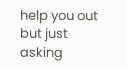help you out but just asking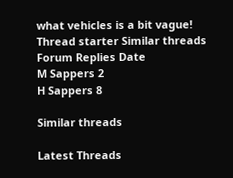what vehicles is a bit vague!
Thread starter Similar threads Forum Replies Date
M Sappers 2
H Sappers 8

Similar threads

Latest Threads